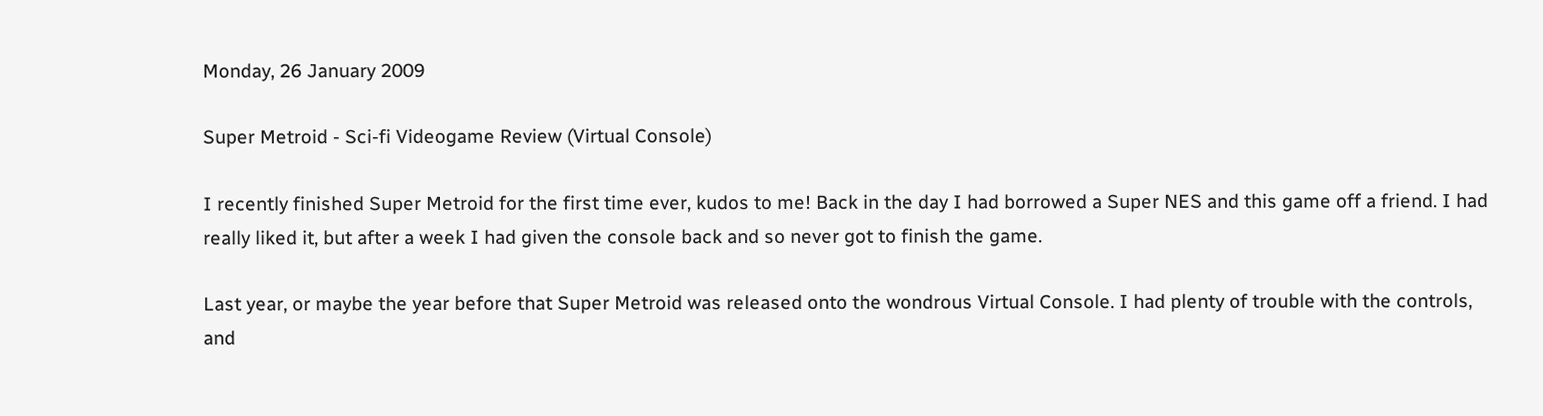Monday, 26 January 2009

Super Metroid - Sci-fi Videogame Review (Virtual Console)

I recently finished Super Metroid for the first time ever, kudos to me! Back in the day I had borrowed a Super NES and this game off a friend. I had really liked it, but after a week I had given the console back and so never got to finish the game.

Last year, or maybe the year before that Super Metroid was released onto the wondrous Virtual Console. I had plenty of trouble with the controls, and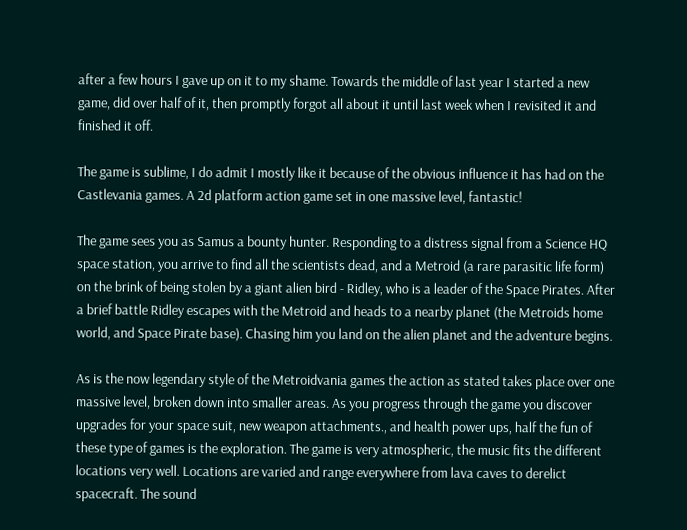after a few hours I gave up on it to my shame. Towards the middle of last year I started a new game, did over half of it, then promptly forgot all about it until last week when I revisited it and finished it off.

The game is sublime, I do admit I mostly like it because of the obvious influence it has had on the Castlevania games. A 2d platform action game set in one massive level, fantastic!

The game sees you as Samus a bounty hunter. Responding to a distress signal from a Science HQ space station, you arrive to find all the scientists dead, and a Metroid (a rare parasitic life form) on the brink of being stolen by a giant alien bird - Ridley, who is a leader of the Space Pirates. After a brief battle Ridley escapes with the Metroid and heads to a nearby planet (the Metroids home world, and Space Pirate base). Chasing him you land on the alien planet and the adventure begins.

As is the now legendary style of the Metroidvania games the action as stated takes place over one massive level, broken down into smaller areas. As you progress through the game you discover upgrades for your space suit, new weapon attachments., and health power ups, half the fun of these type of games is the exploration. The game is very atmospheric, the music fits the different locations very well. Locations are varied and range everywhere from lava caves to derelict spacecraft. The sound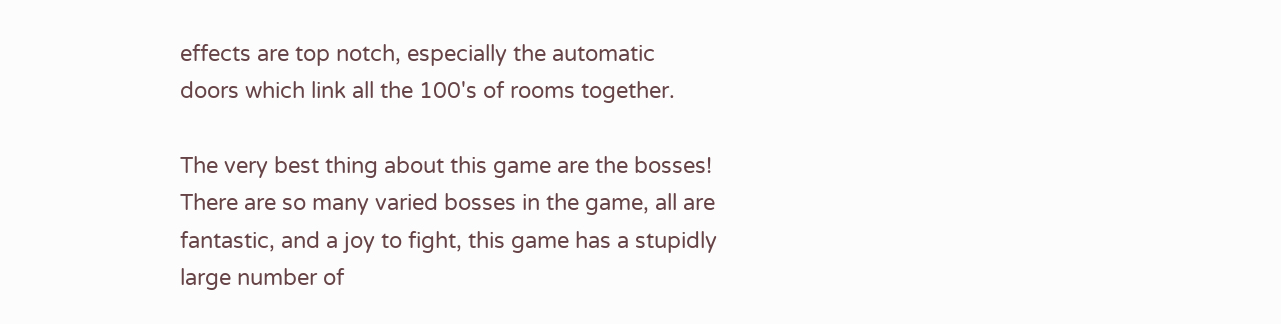effects are top notch, especially the automatic doors which link all the 100's of rooms together.

The very best thing about this game are the bosses! There are so many varied bosses in the game, all are fantastic, and a joy to fight, this game has a stupidly large number of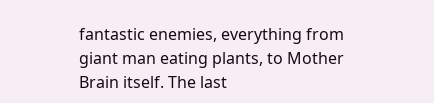fantastic enemies, everything from giant man eating plants, to Mother Brain itself. The last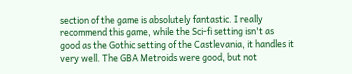section of the game is absolutely fantastic. I really recommend this game, while the Sci-fi setting isn't as good as the Gothic setting of the Castlevania, it handles it very well. The GBA Metroids were good, but not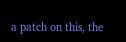a patch on this, the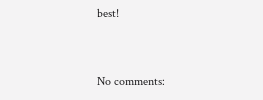best!


No comments: